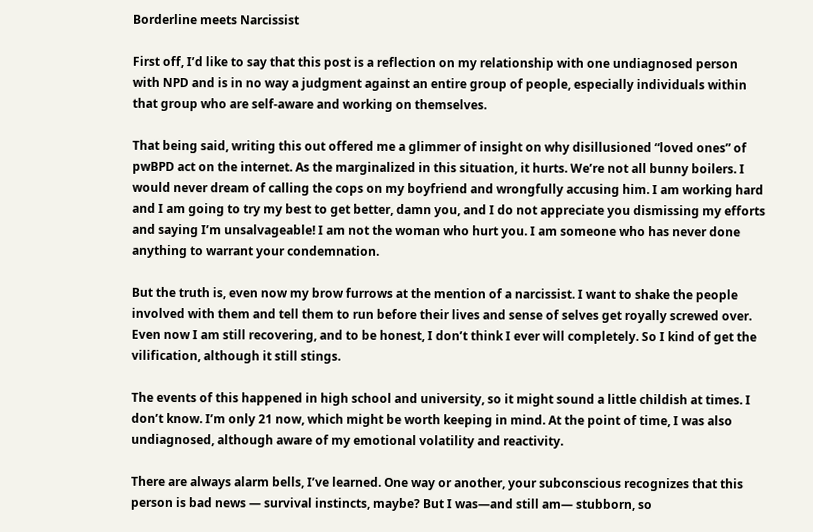Borderline meets Narcissist

First off, I’d like to say that this post is a reflection on my relationship with one undiagnosed person with NPD and is in no way a judgment against an entire group of people, especially individuals within that group who are self-aware and working on themselves.

That being said, writing this out offered me a glimmer of insight on why disillusioned “loved ones” of pwBPD act on the internet. As the marginalized in this situation, it hurts. We’re not all bunny boilers. I would never dream of calling the cops on my boyfriend and wrongfully accusing him. I am working hard and I am going to try my best to get better, damn you, and I do not appreciate you dismissing my efforts and saying I’m unsalvageable! I am not the woman who hurt you. I am someone who has never done anything to warrant your condemnation.

But the truth is, even now my brow furrows at the mention of a narcissist. I want to shake the people involved with them and tell them to run before their lives and sense of selves get royally screwed over. Even now I am still recovering, and to be honest, I don’t think I ever will completely. So I kind of get the vilification, although it still stings.

The events of this happened in high school and university, so it might sound a little childish at times. I don’t know. I’m only 21 now, which might be worth keeping in mind. At the point of time, I was also undiagnosed, although aware of my emotional volatility and reactivity.

There are always alarm bells, I’ve learned. One way or another, your subconscious recognizes that this person is bad news — survival instincts, maybe? But I was—and still am— stubborn, so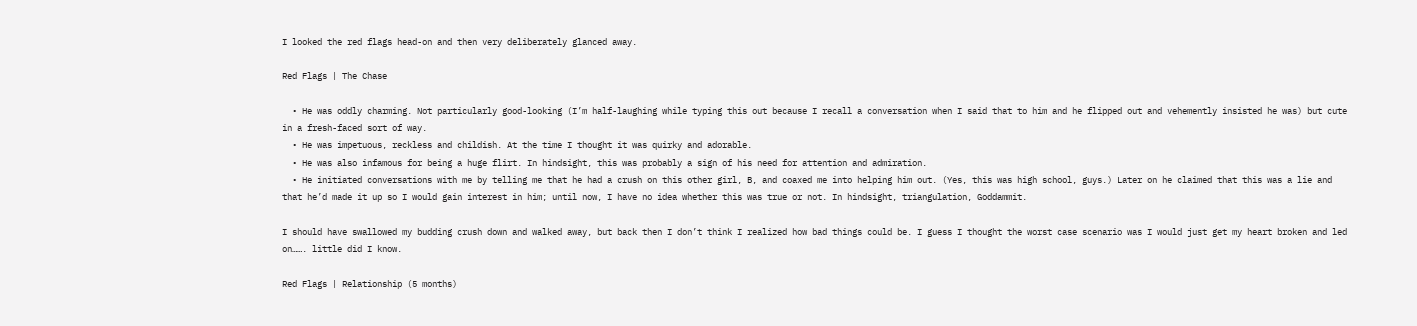I looked the red flags head-on and then very deliberately glanced away.

Red Flags | The Chase

  • He was oddly charming. Not particularly good-looking (I’m half-laughing while typing this out because I recall a conversation when I said that to him and he flipped out and vehemently insisted he was) but cute in a fresh-faced sort of way.
  • He was impetuous, reckless and childish. At the time I thought it was quirky and adorable.
  • He was also infamous for being a huge flirt. In hindsight, this was probably a sign of his need for attention and admiration.
  • He initiated conversations with me by telling me that he had a crush on this other girl, B, and coaxed me into helping him out. (Yes, this was high school, guys.) Later on he claimed that this was a lie and that he’d made it up so I would gain interest in him; until now, I have no idea whether this was true or not. In hindsight, triangulation, Goddammit.

I should have swallowed my budding crush down and walked away, but back then I don’t think I realized how bad things could be. I guess I thought the worst case scenario was I would just get my heart broken and led on……. little did I know.

Red Flags | Relationship (5 months)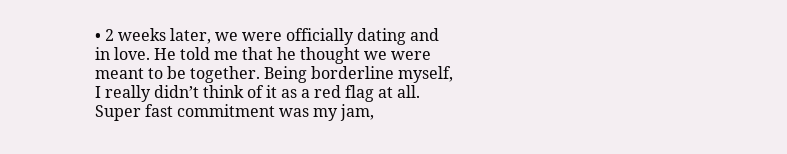• 2 weeks later, we were officially dating and in love. He told me that he thought we were meant to be together. Being borderline myself, I really didn’t think of it as a red flag at all. Super fast commitment was my jam,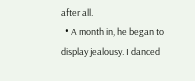after all.
  • A month in, he began to display jealousy. I danced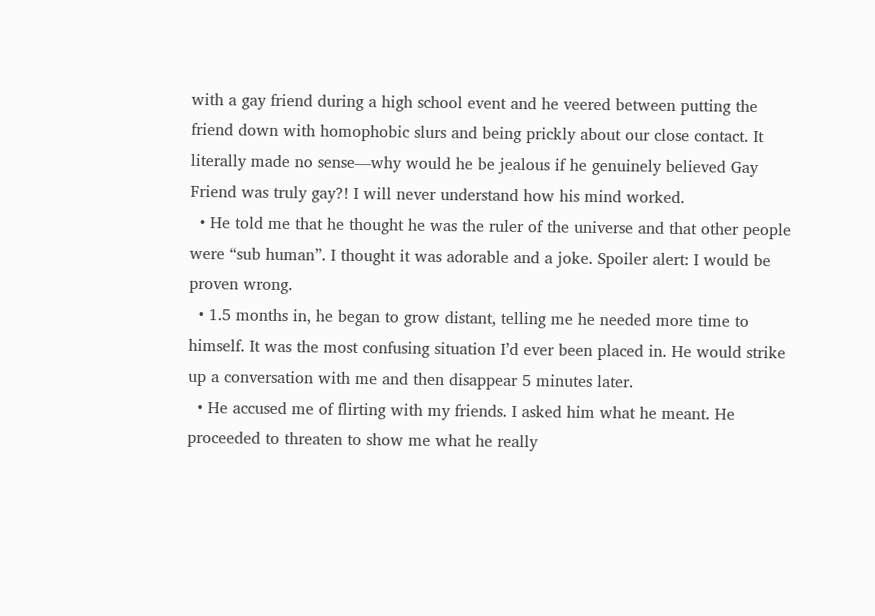with a gay friend during a high school event and he veered between putting the friend down with homophobic slurs and being prickly about our close contact. It literally made no sense—why would he be jealous if he genuinely believed Gay Friend was truly gay?! I will never understand how his mind worked.
  • He told me that he thought he was the ruler of the universe and that other people were “sub human”. I thought it was adorable and a joke. Spoiler alert: I would be proven wrong.
  • 1.5 months in, he began to grow distant, telling me he needed more time to himself. It was the most confusing situation I’d ever been placed in. He would strike up a conversation with me and then disappear 5 minutes later.
  • He accused me of flirting with my friends. I asked him what he meant. He proceeded to threaten to show me what he really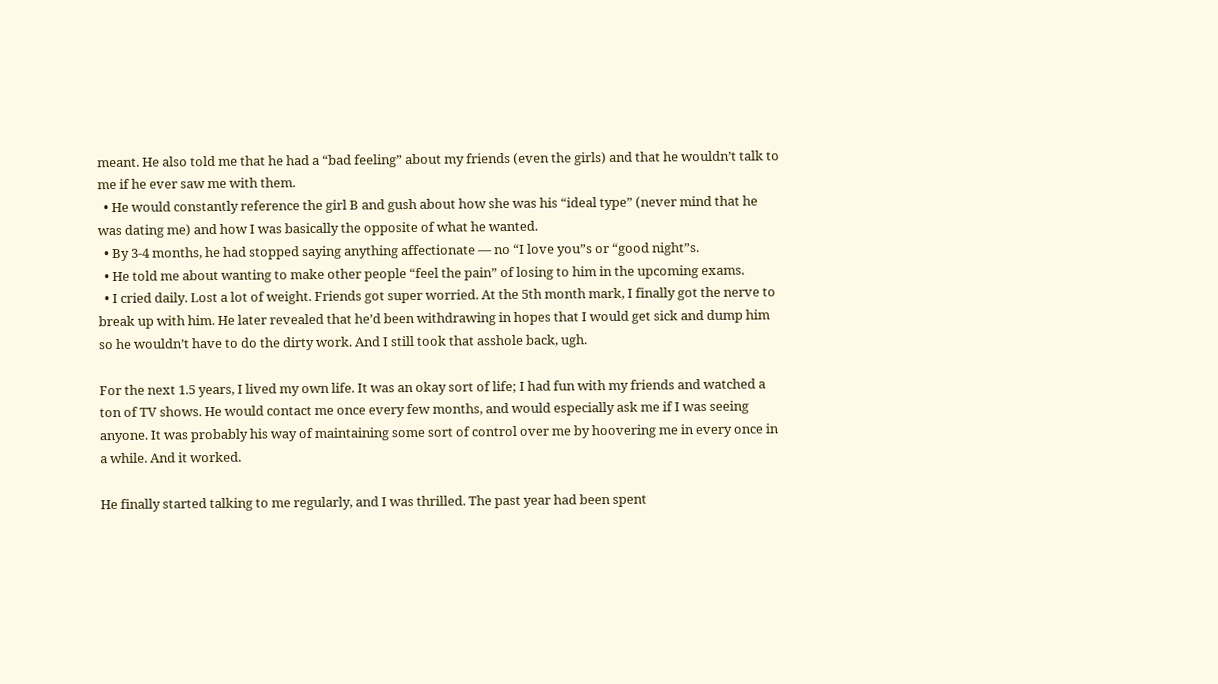meant. He also told me that he had a “bad feeling” about my friends (even the girls) and that he wouldn’t talk to me if he ever saw me with them.
  • He would constantly reference the girl B and gush about how she was his “ideal type” (never mind that he was dating me) and how I was basically the opposite of what he wanted.
  • By 3-4 months, he had stopped saying anything affectionate — no “I love you”s or “good night”s.
  • He told me about wanting to make other people “feel the pain” of losing to him in the upcoming exams.
  • I cried daily. Lost a lot of weight. Friends got super worried. At the 5th month mark, I finally got the nerve to break up with him. He later revealed that he’d been withdrawing in hopes that I would get sick and dump him so he wouldn’t have to do the dirty work. And I still took that asshole back, ugh.

For the next 1.5 years, I lived my own life. It was an okay sort of life; I had fun with my friends and watched a ton of TV shows. He would contact me once every few months, and would especially ask me if I was seeing anyone. It was probably his way of maintaining some sort of control over me by hoovering me in every once in a while. And it worked.

He finally started talking to me regularly, and I was thrilled. The past year had been spent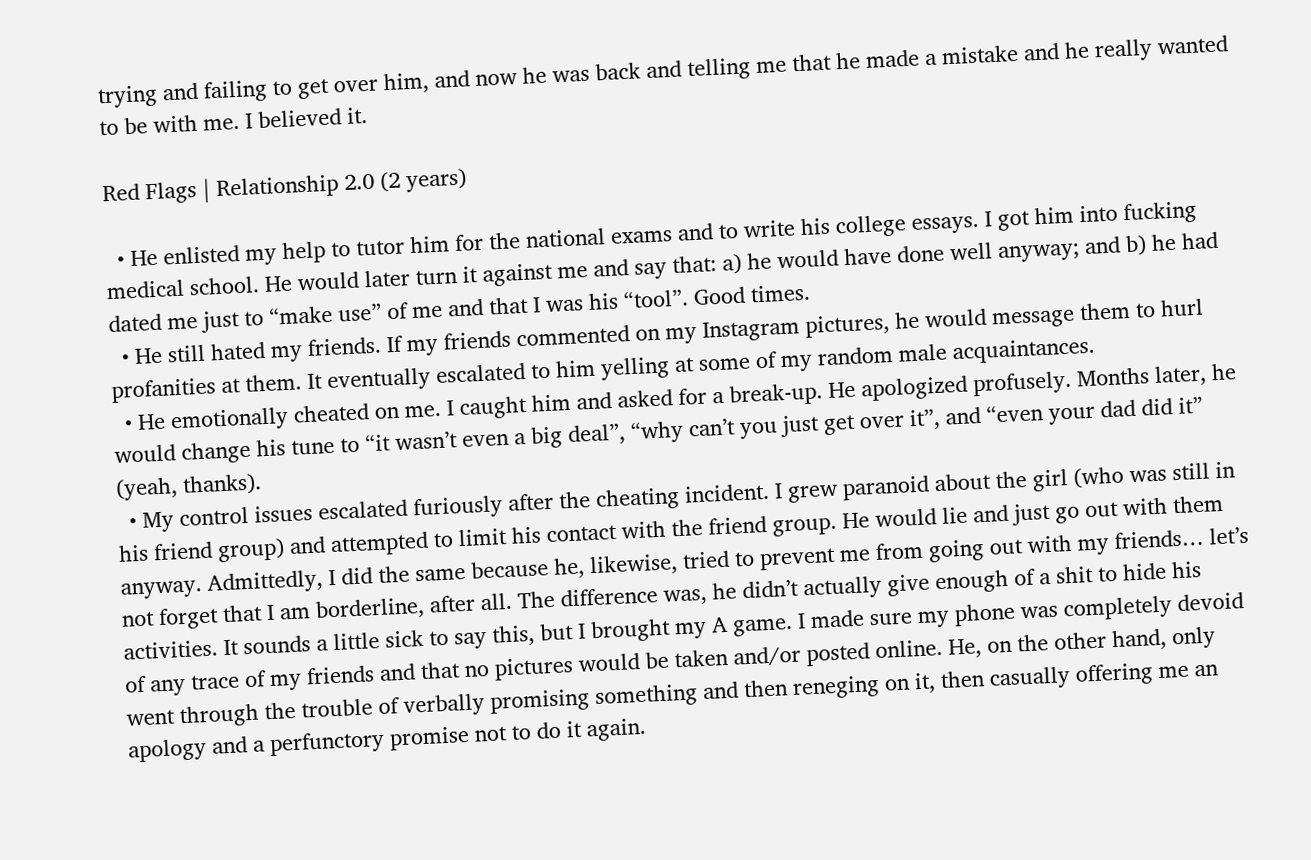trying and failing to get over him, and now he was back and telling me that he made a mistake and he really wanted to be with me. I believed it.

Red Flags | Relationship 2.0 (2 years)

  • He enlisted my help to tutor him for the national exams and to write his college essays. I got him into fucking medical school. He would later turn it against me and say that: a) he would have done well anyway; and b) he had dated me just to “make use” of me and that I was his “tool”. Good times.
  • He still hated my friends. If my friends commented on my Instagram pictures, he would message them to hurl profanities at them. It eventually escalated to him yelling at some of my random male acquaintances.
  • He emotionally cheated on me. I caught him and asked for a break-up. He apologized profusely. Months later, he would change his tune to “it wasn’t even a big deal”, “why can’t you just get over it”, and “even your dad did it” (yeah, thanks).
  • My control issues escalated furiously after the cheating incident. I grew paranoid about the girl (who was still in his friend group) and attempted to limit his contact with the friend group. He would lie and just go out with them anyway. Admittedly, I did the same because he, likewise, tried to prevent me from going out with my friends… let’s not forget that I am borderline, after all. The difference was, he didn’t actually give enough of a shit to hide his activities. It sounds a little sick to say this, but I brought my A game. I made sure my phone was completely devoid of any trace of my friends and that no pictures would be taken and/or posted online. He, on the other hand, only went through the trouble of verbally promising something and then reneging on it, then casually offering me an apology and a perfunctory promise not to do it again.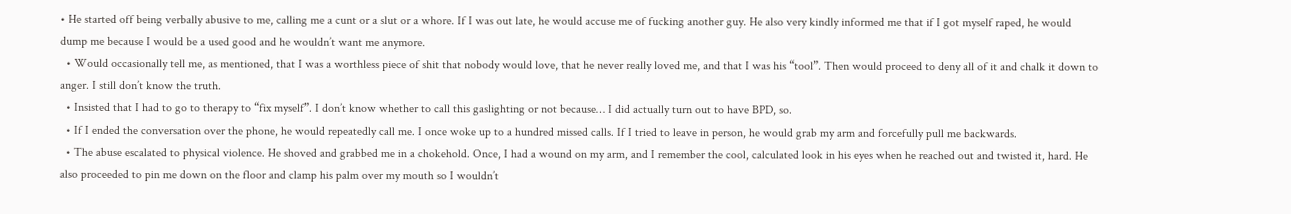• He started off being verbally abusive to me, calling me a cunt or a slut or a whore. If I was out late, he would accuse me of fucking another guy. He also very kindly informed me that if I got myself raped, he would dump me because I would be a used good and he wouldn’t want me anymore.
  • Would occasionally tell me, as mentioned, that I was a worthless piece of shit that nobody would love, that he never really loved me, and that I was his “tool”. Then would proceed to deny all of it and chalk it down to anger. I still don’t know the truth.
  • Insisted that I had to go to therapy to “fix myself”. I don’t know whether to call this gaslighting or not because… I did actually turn out to have BPD, so.
  • If I ended the conversation over the phone, he would repeatedly call me. I once woke up to a hundred missed calls. If I tried to leave in person, he would grab my arm and forcefully pull me backwards.
  • The abuse escalated to physical violence. He shoved and grabbed me in a chokehold. Once, I had a wound on my arm, and I remember the cool, calculated look in his eyes when he reached out and twisted it, hard. He also proceeded to pin me down on the floor and clamp his palm over my mouth so I wouldn’t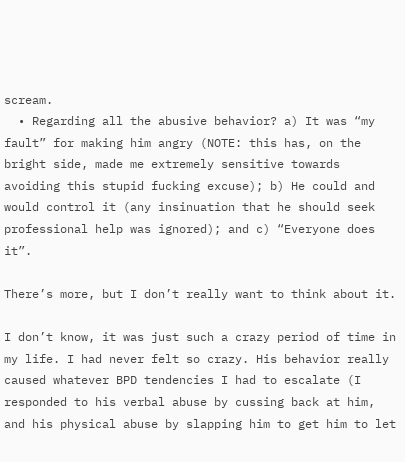scream.
  • Regarding all the abusive behavior? a) It was “my fault” for making him angry (NOTE: this has, on the bright side, made me extremely sensitive towards avoiding this stupid fucking excuse); b) He could and would control it (any insinuation that he should seek professional help was ignored); and c) “Everyone does it”.

There’s more, but I don’t really want to think about it.

I don’t know, it was just such a crazy period of time in my life. I had never felt so crazy. His behavior really caused whatever BPD tendencies I had to escalate (I responded to his verbal abuse by cussing back at him, and his physical abuse by slapping him to get him to let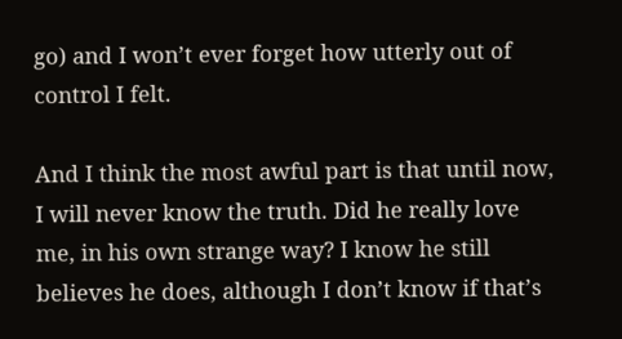go) and I won’t ever forget how utterly out of control I felt.

And I think the most awful part is that until now, I will never know the truth. Did he really love me, in his own strange way? I know he still believes he does, although I don’t know if that’s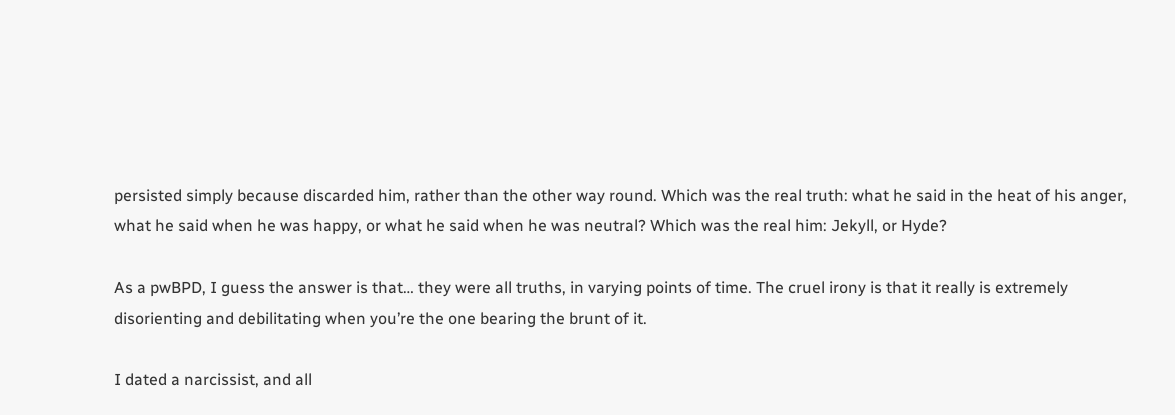persisted simply because discarded him, rather than the other way round. Which was the real truth: what he said in the heat of his anger, what he said when he was happy, or what he said when he was neutral? Which was the real him: Jekyll, or Hyde?

As a pwBPD, I guess the answer is that… they were all truths, in varying points of time. The cruel irony is that it really is extremely disorienting and debilitating when you’re the one bearing the brunt of it.

I dated a narcissist, and all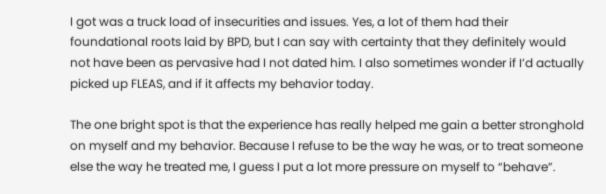I got was a truck load of insecurities and issues. Yes, a lot of them had their foundational roots laid by BPD, but I can say with certainty that they definitely would not have been as pervasive had I not dated him. I also sometimes wonder if I’d actually picked up FLEAS, and if it affects my behavior today.

The one bright spot is that the experience has really helped me gain a better stronghold on myself and my behavior. Because I refuse to be the way he was, or to treat someone else the way he treated me, I guess I put a lot more pressure on myself to “behave”.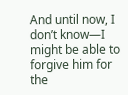And until now, I don’t know—I might be able to forgive him for the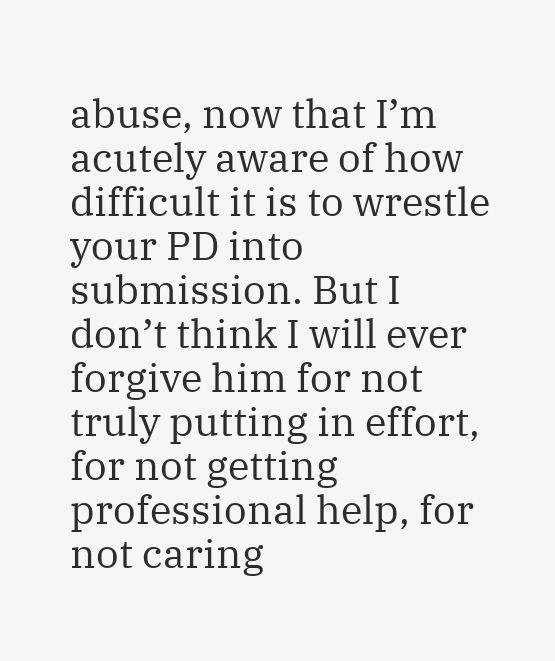abuse, now that I’m acutely aware of how difficult it is to wrestle your PD into submission. But I don’t think I will ever forgive him for not truly putting in effort, for not getting professional help, for not caring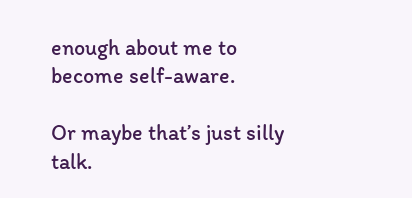enough about me to become self-aware.

Or maybe that’s just silly talk.